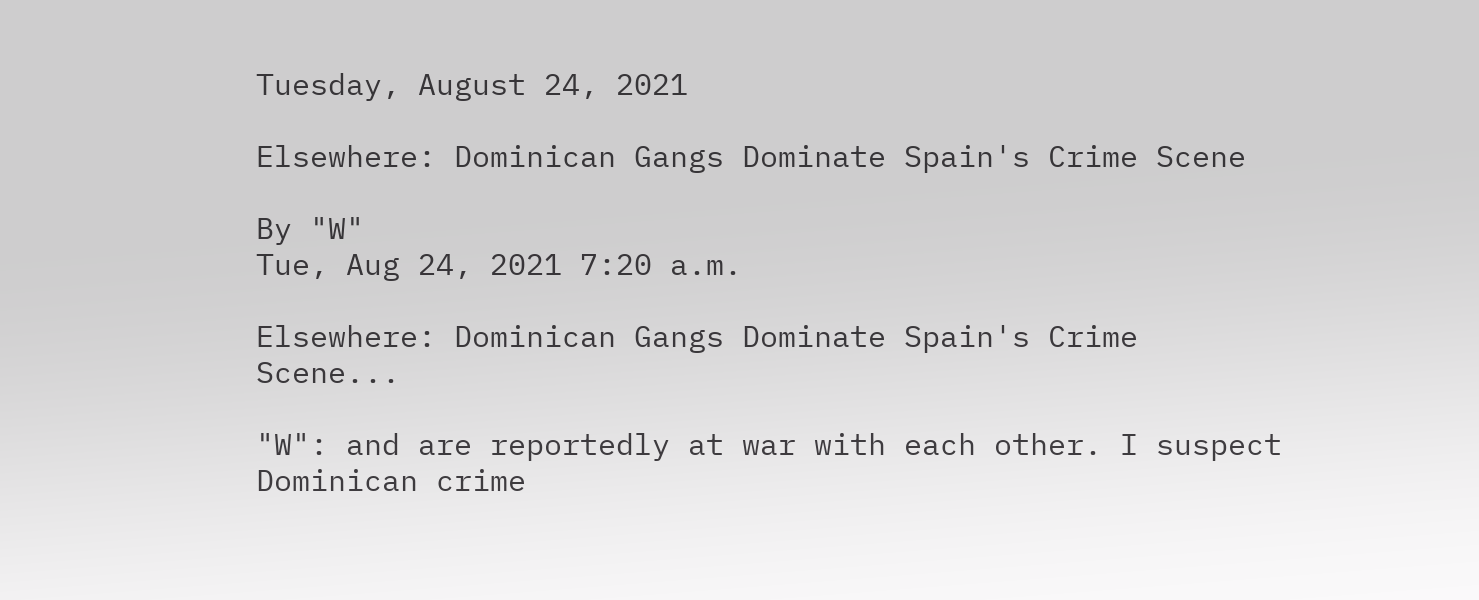Tuesday, August 24, 2021

Elsewhere: Dominican Gangs Dominate Spain's Crime Scene

By "W"
Tue, Aug 24, 2021 7:20 a.m.

Elsewhere: Dominican Gangs Dominate Spain's Crime Scene...

"W": and are reportedly at war with each other. I suspect Dominican crime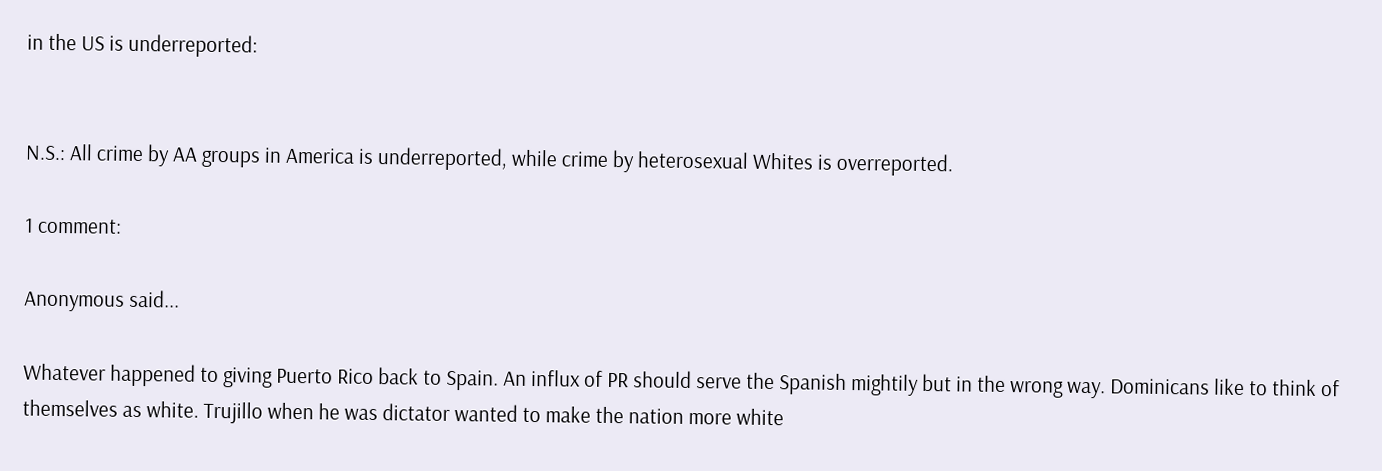in the US is underreported:


N.S.: All crime by AA groups in America is underreported, while crime by heterosexual Whites is overreported.

1 comment:

Anonymous said...

Whatever happened to giving Puerto Rico back to Spain. An influx of PR should serve the Spanish mightily but in the wrong way. Dominicans like to think of themselves as white. Trujillo when he was dictator wanted to make the nation more white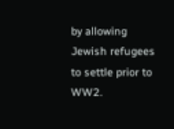by allowing Jewish refugees to settle prior to WW2.